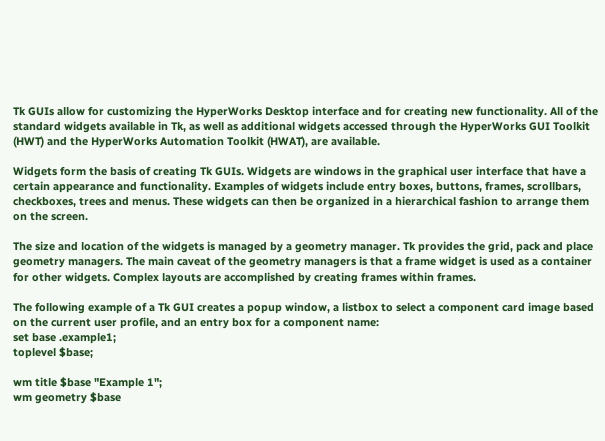Tk GUIs allow for customizing the HyperWorks Desktop interface and for creating new functionality. All of the standard widgets available in Tk, as well as additional widgets accessed through the HyperWorks GUI Toolkit (HWT) and the HyperWorks Automation Toolkit (HWAT), are available.

Widgets form the basis of creating Tk GUIs. Widgets are windows in the graphical user interface that have a certain appearance and functionality. Examples of widgets include entry boxes, buttons, frames, scrollbars, checkboxes, trees and menus. These widgets can then be organized in a hierarchical fashion to arrange them on the screen.

The size and location of the widgets is managed by a geometry manager. Tk provides the grid, pack and place geometry managers. The main caveat of the geometry managers is that a frame widget is used as a container for other widgets. Complex layouts are accomplished by creating frames within frames.

The following example of a Tk GUI creates a popup window, a listbox to select a component card image based on the current user profile, and an entry box for a component name:
set base .example1;
toplevel $base;

wm title $base "Example 1";
wm geometry $base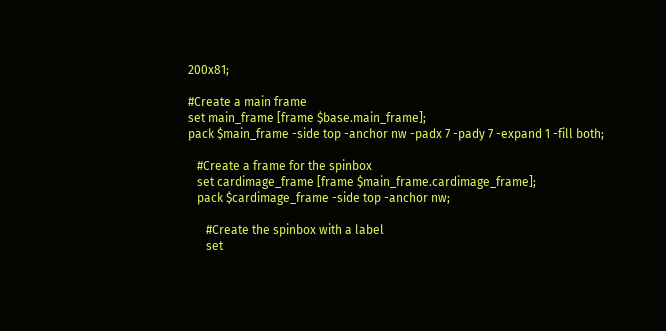200x81;

#Create a main frame
set main_frame [frame $base.main_frame];
pack $main_frame -side top -anchor nw -padx 7 -pady 7 -expand 1 -fill both;

   #Create a frame for the spinbox
   set cardimage_frame [frame $main_frame.cardimage_frame];
   pack $cardimage_frame -side top -anchor nw;

      #Create the spinbox with a label
      set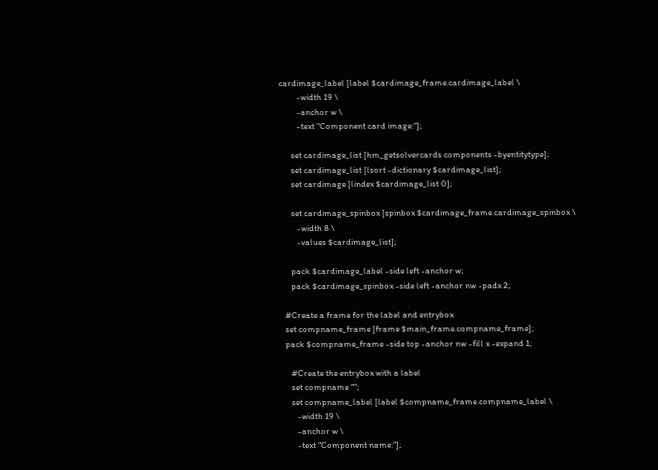cardimage_label [label $cardimage_frame.cardimage_label \
         -width 19 \
         -anchor w \
         -text "Component card image:"];

      set cardimage_list [hm_getsolvercards components -byentitytype];
      set cardimage_list [lsort -dictionary $cardimage_list];
      set cardimage [lindex $cardimage_list 0];

      set cardimage_spinbox [spinbox $cardimage_frame.cardimage_spinbox \
         -width 8 \
         -values $cardimage_list];

      pack $cardimage_label -side left -anchor w;
      pack $cardimage_spinbox -side left -anchor nw -padx 2;

   #Create a frame for the label and entrybox
   set compname_frame [frame $main_frame.compname_frame];
   pack $compname_frame -side top -anchor nw -fill x -expand 1;

      #Create the entrybox with a label
      set compname "";
      set compname_label [label $compname_frame.compname_label \
         -width 19 \
         -anchor w \
         -text "Component name:"];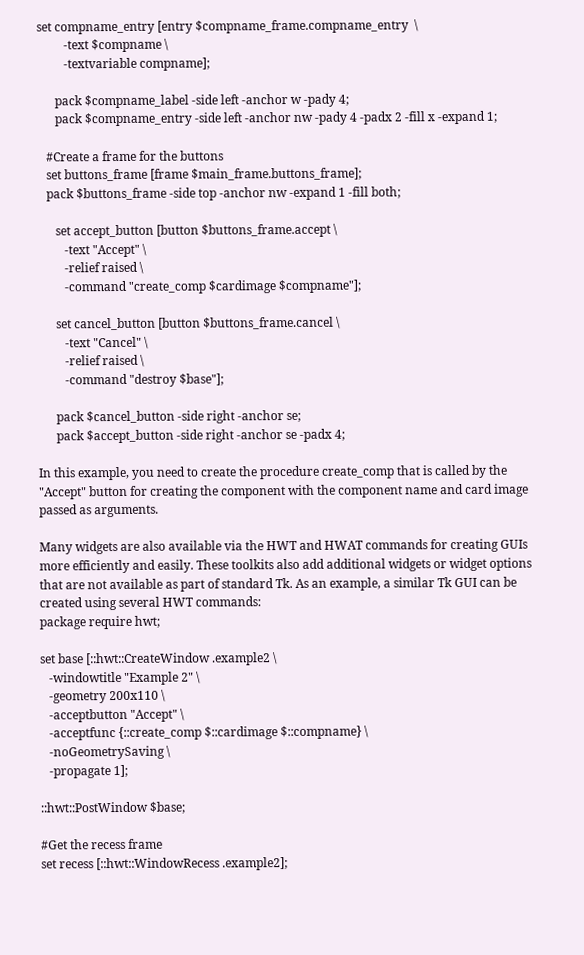set compname_entry [entry $compname_frame.compname_entry  \
         -text $compname \
         -textvariable compname];

      pack $compname_label -side left -anchor w -pady 4;
      pack $compname_entry -side left -anchor nw -pady 4 -padx 2 -fill x -expand 1;

   #Create a frame for the buttons
   set buttons_frame [frame $main_frame.buttons_frame];
   pack $buttons_frame -side top -anchor nw -expand 1 -fill both;

      set accept_button [button $buttons_frame.accept \
         -text "Accept" \
         -relief raised \
         -command "create_comp $cardimage $compname"];

      set cancel_button [button $buttons_frame.cancel \
         -text "Cancel" \
         -relief raised \
         -command "destroy $base"];

      pack $cancel_button -side right -anchor se;
      pack $accept_button -side right -anchor se -padx 4;

In this example, you need to create the procedure create_comp that is called by the "Accept" button for creating the component with the component name and card image passed as arguments.

Many widgets are also available via the HWT and HWAT commands for creating GUIs more efficiently and easily. These toolkits also add additional widgets or widget options that are not available as part of standard Tk. As an example, a similar Tk GUI can be created using several HWT commands:
package require hwt;

set base [::hwt::CreateWindow .example2 \
   -windowtitle "Example 2" \
   -geometry 200x110 \
   -acceptbutton "Accept" \
   -acceptfunc {::create_comp $::cardimage $::compname} \
   -noGeometrySaving \
   -propagate 1];

::hwt::PostWindow $base;

#Get the recess frame
set recess [::hwt::WindowRecess .example2];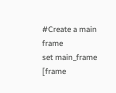#Create a main frame
set main_frame [frame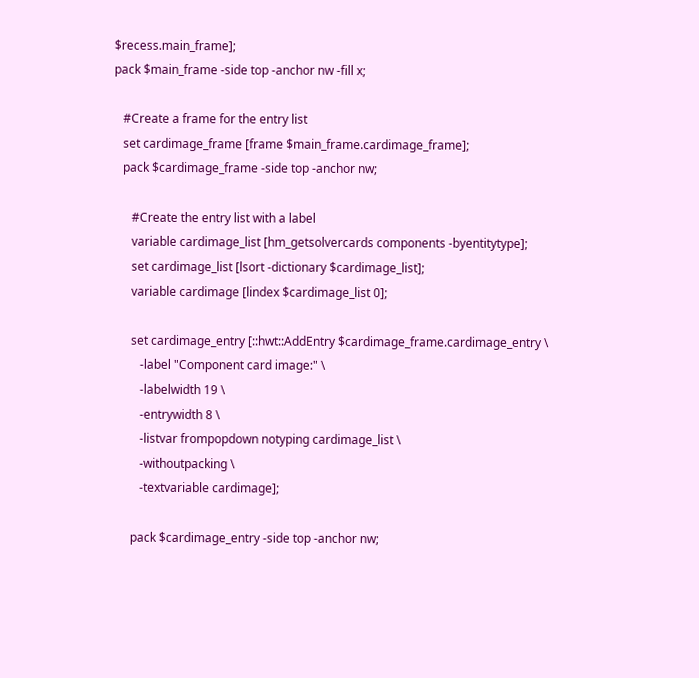$recess.main_frame];
pack $main_frame -side top -anchor nw -fill x;

   #Create a frame for the entry list
   set cardimage_frame [frame $main_frame.cardimage_frame];
   pack $cardimage_frame -side top -anchor nw;

      #Create the entry list with a label
      variable cardimage_list [hm_getsolvercards components -byentitytype];
      set cardimage_list [lsort -dictionary $cardimage_list];
      variable cardimage [lindex $cardimage_list 0];

      set cardimage_entry [::hwt::AddEntry $cardimage_frame.cardimage_entry \
         -label "Component card image:" \
         -labelwidth 19 \
         -entrywidth 8 \
         -listvar frompopdown notyping cardimage_list \
         -withoutpacking \
         -textvariable cardimage];

      pack $cardimage_entry -side top -anchor nw;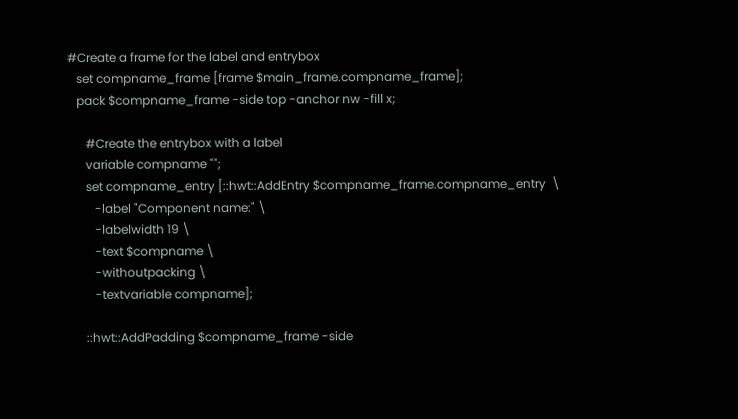#Create a frame for the label and entrybox
   set compname_frame [frame $main_frame.compname_frame];
   pack $compname_frame -side top -anchor nw -fill x;

      #Create the entrybox with a label
      variable compname "";
      set compname_entry [::hwt::AddEntry $compname_frame.compname_entry  \
         -label "Component name:" \
         -labelwidth 19 \
         -text $compname \
         -withoutpacking \
         -textvariable compname];

      ::hwt::AddPadding $compname_frame -side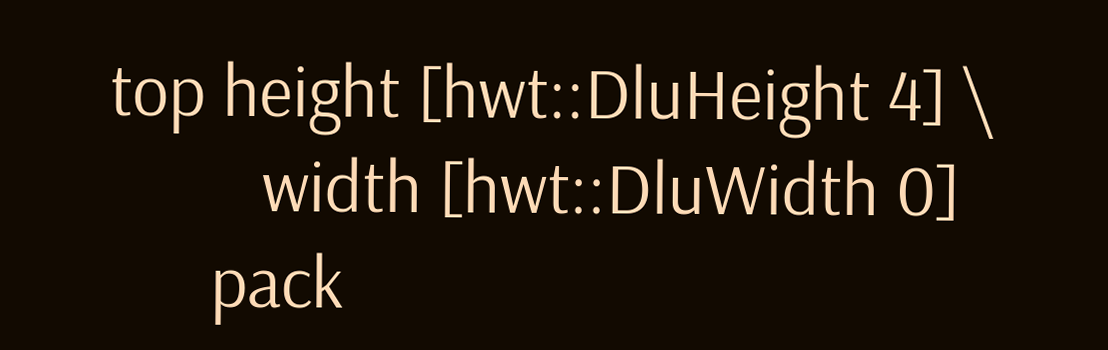top height [hwt::DluHeight 4] \
         width [hwt::DluWidth 0]
      pack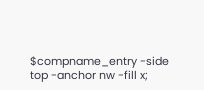$compname_entry -side top -anchor nw -fill x;